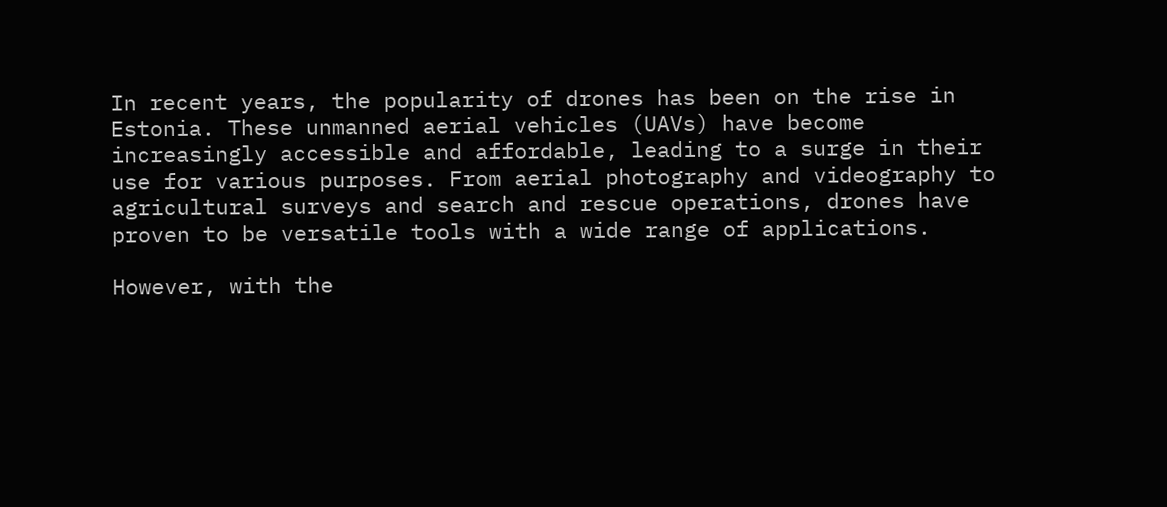In recent years, the popularity of drones has been on the rise in Estonia. These unmanned aerial vehicles (UAVs) have become increasingly accessible and affordable, leading to a surge in their use for various purposes. From aerial photography and videography to agricultural surveys and search and rescue operations, drones have proven to be versatile tools with a wide range of applications.

However, with the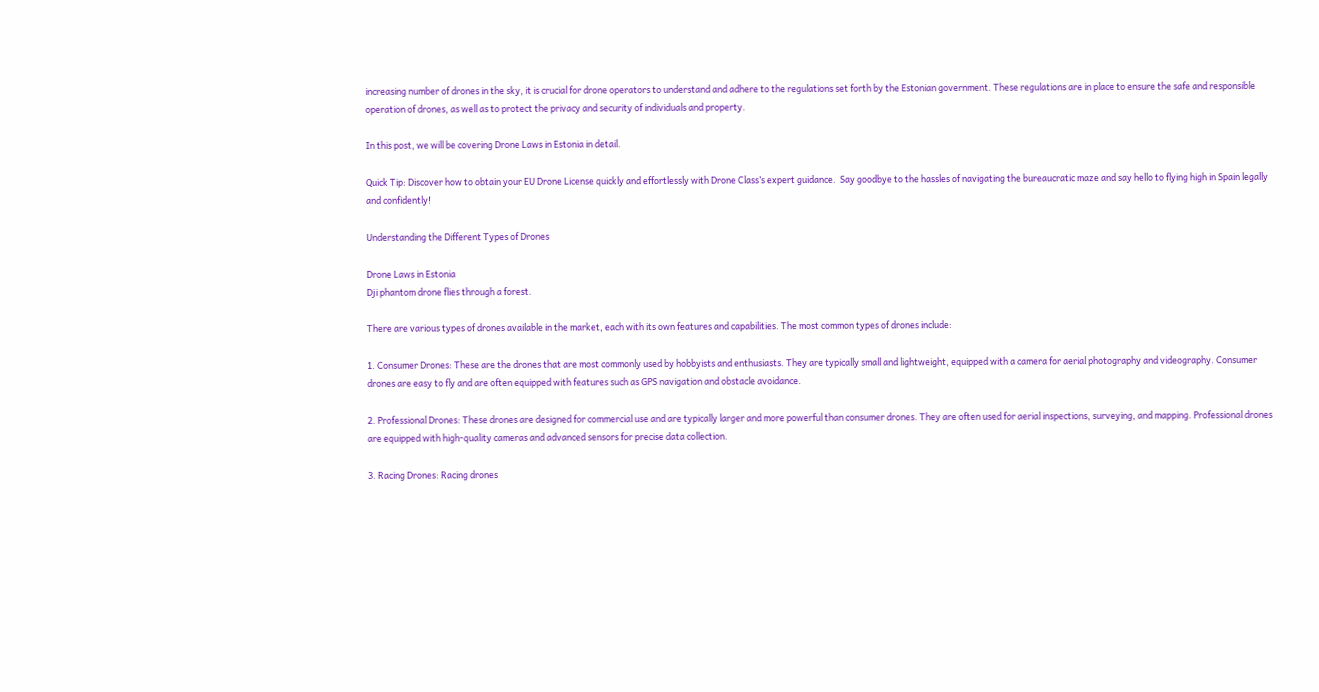increasing number of drones in the sky, it is crucial for drone operators to understand and adhere to the regulations set forth by the Estonian government. These regulations are in place to ensure the safe and responsible operation of drones, as well as to protect the privacy and security of individuals and property.

In this post, we will be covering Drone Laws in Estonia in detail.

Quick Tip: Discover how to obtain your EU Drone License quickly and effortlessly with Drone Class’s expert guidance.  Say goodbye to the hassles of navigating the bureaucratic maze and say hello to flying high in Spain legally and confidently!

Understanding the Different Types of Drones

Drone Laws in Estonia
Dji phantom drone flies through a forest.

There are various types of drones available in the market, each with its own features and capabilities. The most common types of drones include:

1. Consumer Drones: These are the drones that are most commonly used by hobbyists and enthusiasts. They are typically small and lightweight, equipped with a camera for aerial photography and videography. Consumer drones are easy to fly and are often equipped with features such as GPS navigation and obstacle avoidance.

2. Professional Drones: These drones are designed for commercial use and are typically larger and more powerful than consumer drones. They are often used for aerial inspections, surveying, and mapping. Professional drones are equipped with high-quality cameras and advanced sensors for precise data collection.

3. Racing Drones: Racing drones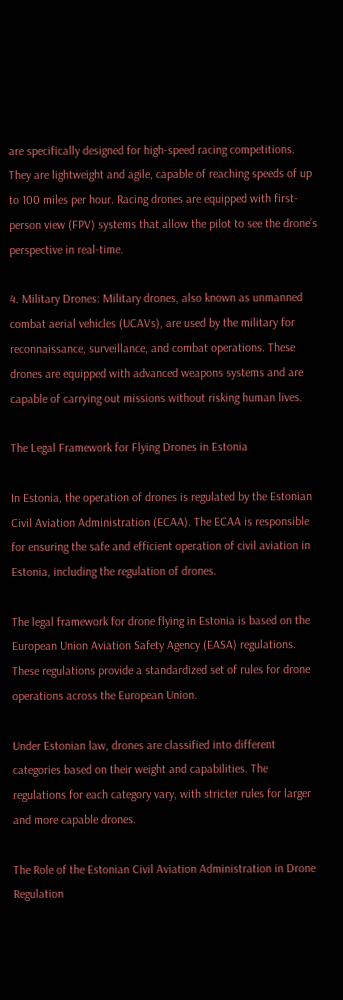are specifically designed for high-speed racing competitions. They are lightweight and agile, capable of reaching speeds of up to 100 miles per hour. Racing drones are equipped with first-person view (FPV) systems that allow the pilot to see the drone’s perspective in real-time.

4. Military Drones: Military drones, also known as unmanned combat aerial vehicles (UCAVs), are used by the military for reconnaissance, surveillance, and combat operations. These drones are equipped with advanced weapons systems and are capable of carrying out missions without risking human lives.

The Legal Framework for Flying Drones in Estonia

In Estonia, the operation of drones is regulated by the Estonian Civil Aviation Administration (ECAA). The ECAA is responsible for ensuring the safe and efficient operation of civil aviation in Estonia, including the regulation of drones.

The legal framework for drone flying in Estonia is based on the European Union Aviation Safety Agency (EASA) regulations. These regulations provide a standardized set of rules for drone operations across the European Union.

Under Estonian law, drones are classified into different categories based on their weight and capabilities. The regulations for each category vary, with stricter rules for larger and more capable drones.

The Role of the Estonian Civil Aviation Administration in Drone Regulation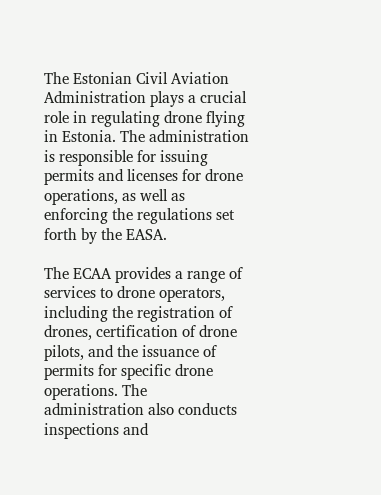The Estonian Civil Aviation Administration plays a crucial role in regulating drone flying in Estonia. The administration is responsible for issuing permits and licenses for drone operations, as well as enforcing the regulations set forth by the EASA.

The ECAA provides a range of services to drone operators, including the registration of drones, certification of drone pilots, and the issuance of permits for specific drone operations. The administration also conducts inspections and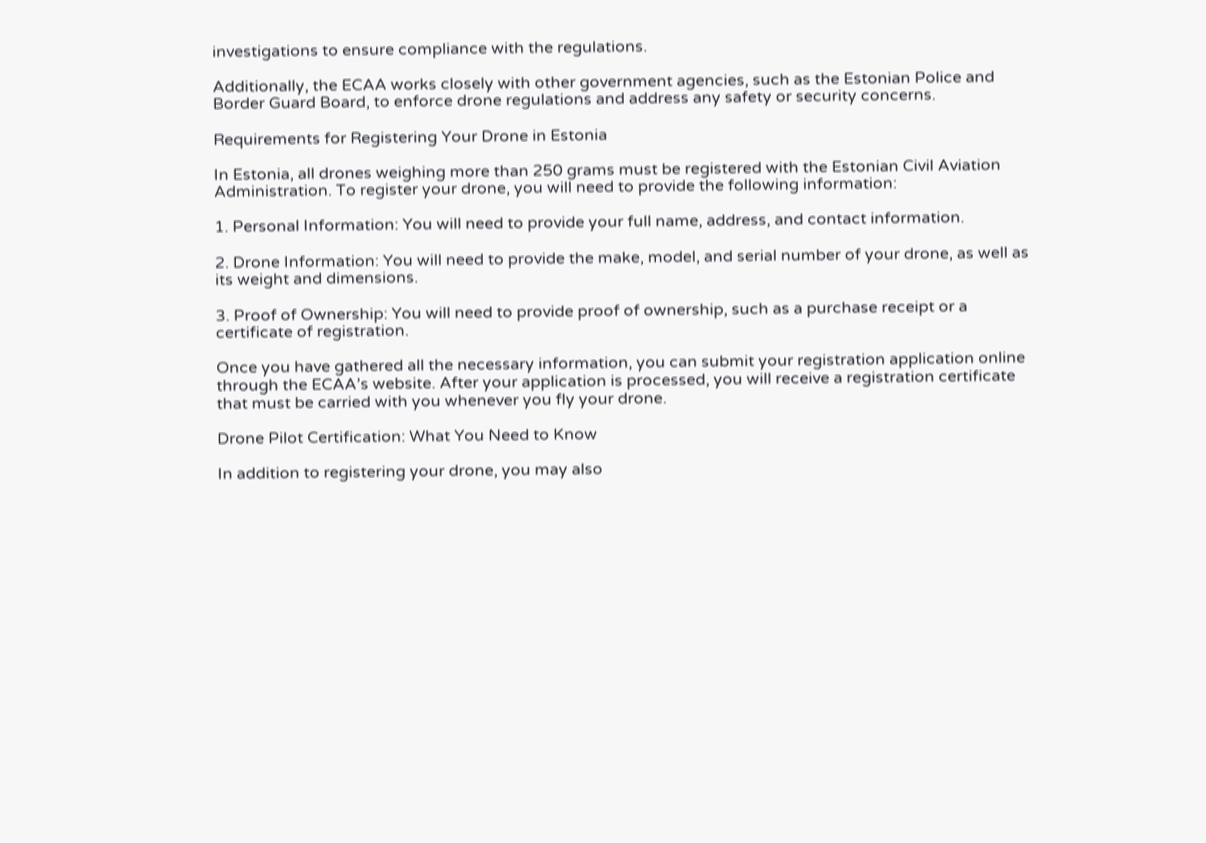investigations to ensure compliance with the regulations.

Additionally, the ECAA works closely with other government agencies, such as the Estonian Police and Border Guard Board, to enforce drone regulations and address any safety or security concerns.

Requirements for Registering Your Drone in Estonia

In Estonia, all drones weighing more than 250 grams must be registered with the Estonian Civil Aviation Administration. To register your drone, you will need to provide the following information:

1. Personal Information: You will need to provide your full name, address, and contact information.

2. Drone Information: You will need to provide the make, model, and serial number of your drone, as well as its weight and dimensions.

3. Proof of Ownership: You will need to provide proof of ownership, such as a purchase receipt or a certificate of registration.

Once you have gathered all the necessary information, you can submit your registration application online through the ECAA’s website. After your application is processed, you will receive a registration certificate that must be carried with you whenever you fly your drone.

Drone Pilot Certification: What You Need to Know

In addition to registering your drone, you may also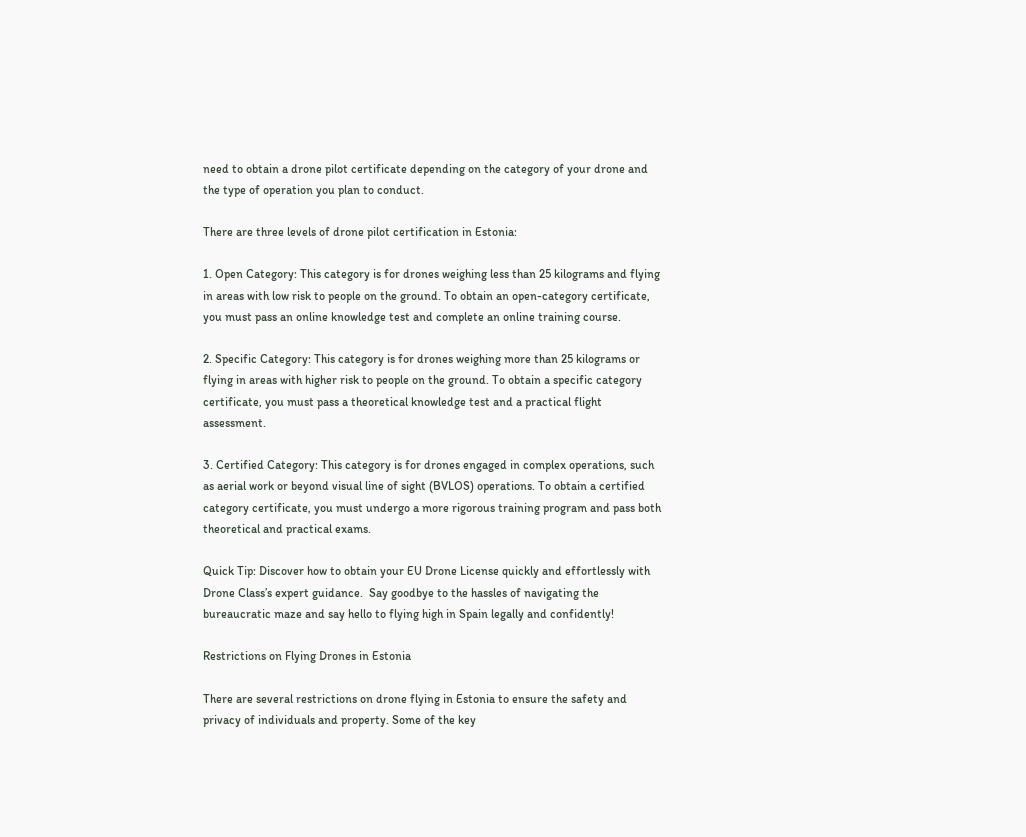need to obtain a drone pilot certificate depending on the category of your drone and the type of operation you plan to conduct.

There are three levels of drone pilot certification in Estonia:

1. Open Category: This category is for drones weighing less than 25 kilograms and flying in areas with low risk to people on the ground. To obtain an open-category certificate, you must pass an online knowledge test and complete an online training course.

2. Specific Category: This category is for drones weighing more than 25 kilograms or flying in areas with higher risk to people on the ground. To obtain a specific category certificate, you must pass a theoretical knowledge test and a practical flight assessment.

3. Certified Category: This category is for drones engaged in complex operations, such as aerial work or beyond visual line of sight (BVLOS) operations. To obtain a certified category certificate, you must undergo a more rigorous training program and pass both theoretical and practical exams.

Quick Tip: Discover how to obtain your EU Drone License quickly and effortlessly with Drone Class’s expert guidance.  Say goodbye to the hassles of navigating the bureaucratic maze and say hello to flying high in Spain legally and confidently!

Restrictions on Flying Drones in Estonia

There are several restrictions on drone flying in Estonia to ensure the safety and privacy of individuals and property. Some of the key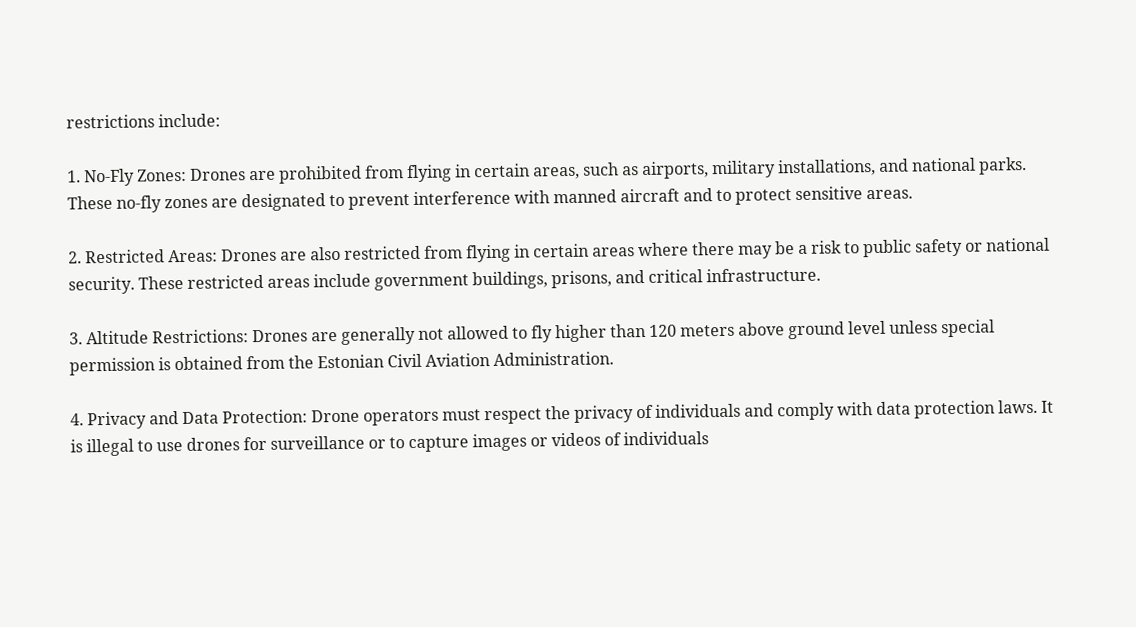restrictions include:

1. No-Fly Zones: Drones are prohibited from flying in certain areas, such as airports, military installations, and national parks. These no-fly zones are designated to prevent interference with manned aircraft and to protect sensitive areas.

2. Restricted Areas: Drones are also restricted from flying in certain areas where there may be a risk to public safety or national security. These restricted areas include government buildings, prisons, and critical infrastructure.

3. Altitude Restrictions: Drones are generally not allowed to fly higher than 120 meters above ground level unless special permission is obtained from the Estonian Civil Aviation Administration.

4. Privacy and Data Protection: Drone operators must respect the privacy of individuals and comply with data protection laws. It is illegal to use drones for surveillance or to capture images or videos of individuals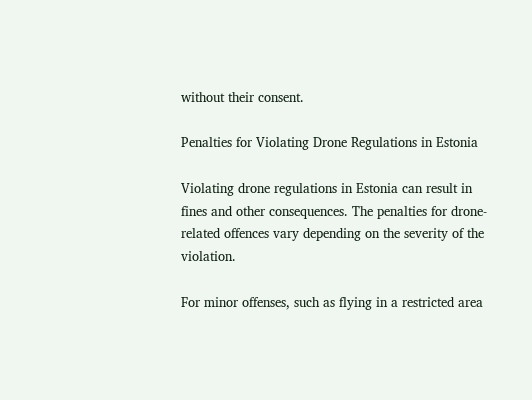without their consent.

Penalties for Violating Drone Regulations in Estonia

Violating drone regulations in Estonia can result in fines and other consequences. The penalties for drone-related offences vary depending on the severity of the violation.

For minor offenses, such as flying in a restricted area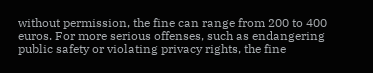without permission, the fine can range from 200 to 400 euros. For more serious offenses, such as endangering public safety or violating privacy rights, the fine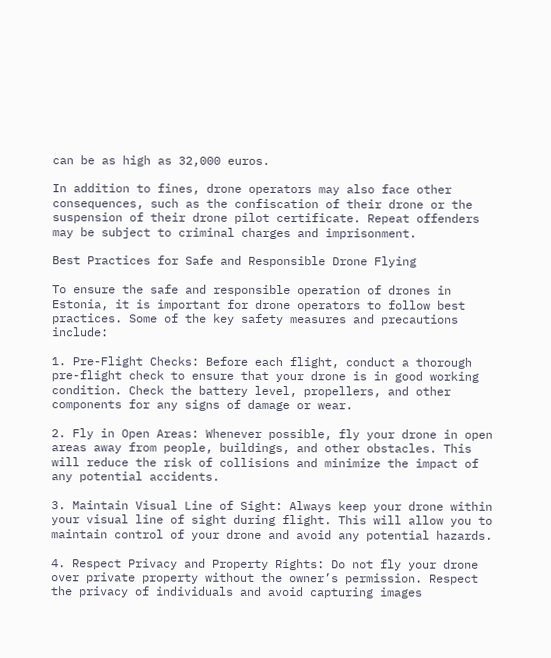can be as high as 32,000 euros.

In addition to fines, drone operators may also face other consequences, such as the confiscation of their drone or the suspension of their drone pilot certificate. Repeat offenders may be subject to criminal charges and imprisonment.

Best Practices for Safe and Responsible Drone Flying

To ensure the safe and responsible operation of drones in Estonia, it is important for drone operators to follow best practices. Some of the key safety measures and precautions include:

1. Pre-Flight Checks: Before each flight, conduct a thorough pre-flight check to ensure that your drone is in good working condition. Check the battery level, propellers, and other components for any signs of damage or wear.

2. Fly in Open Areas: Whenever possible, fly your drone in open areas away from people, buildings, and other obstacles. This will reduce the risk of collisions and minimize the impact of any potential accidents.

3. Maintain Visual Line of Sight: Always keep your drone within your visual line of sight during flight. This will allow you to maintain control of your drone and avoid any potential hazards.

4. Respect Privacy and Property Rights: Do not fly your drone over private property without the owner’s permission. Respect the privacy of individuals and avoid capturing images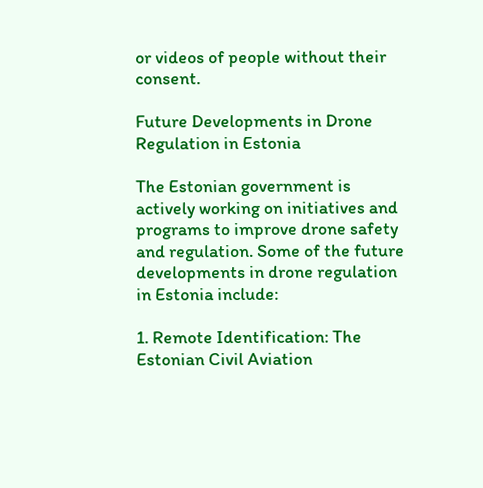or videos of people without their consent.

Future Developments in Drone Regulation in Estonia

The Estonian government is actively working on initiatives and programs to improve drone safety and regulation. Some of the future developments in drone regulation in Estonia include:

1. Remote Identification: The Estonian Civil Aviation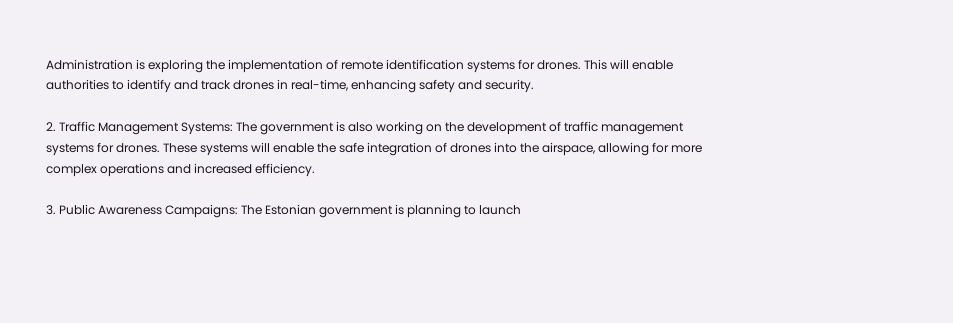Administration is exploring the implementation of remote identification systems for drones. This will enable authorities to identify and track drones in real-time, enhancing safety and security.

2. Traffic Management Systems: The government is also working on the development of traffic management systems for drones. These systems will enable the safe integration of drones into the airspace, allowing for more complex operations and increased efficiency.

3. Public Awareness Campaigns: The Estonian government is planning to launch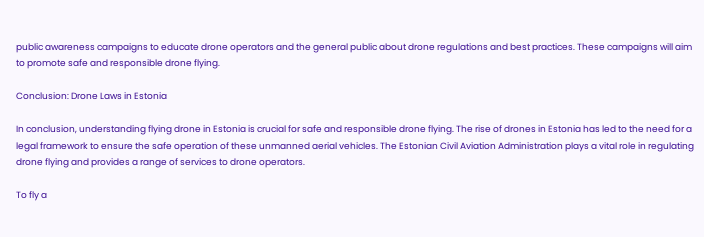public awareness campaigns to educate drone operators and the general public about drone regulations and best practices. These campaigns will aim to promote safe and responsible drone flying.

Conclusion: Drone Laws in Estonia

In conclusion, understanding flying drone in Estonia is crucial for safe and responsible drone flying. The rise of drones in Estonia has led to the need for a legal framework to ensure the safe operation of these unmanned aerial vehicles. The Estonian Civil Aviation Administration plays a vital role in regulating drone flying and provides a range of services to drone operators.

To fly a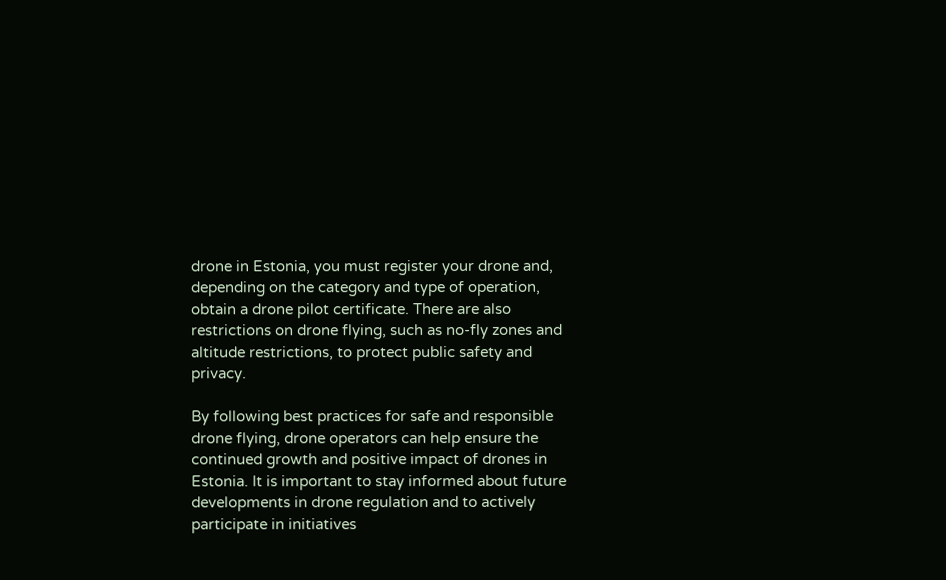drone in Estonia, you must register your drone and, depending on the category and type of operation, obtain a drone pilot certificate. There are also restrictions on drone flying, such as no-fly zones and altitude restrictions, to protect public safety and privacy.

By following best practices for safe and responsible drone flying, drone operators can help ensure the continued growth and positive impact of drones in Estonia. It is important to stay informed about future developments in drone regulation and to actively participate in initiatives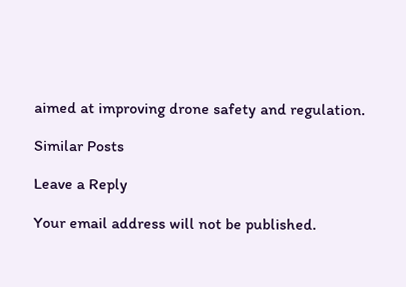aimed at improving drone safety and regulation.

Similar Posts

Leave a Reply

Your email address will not be published.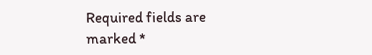Required fields are marked *